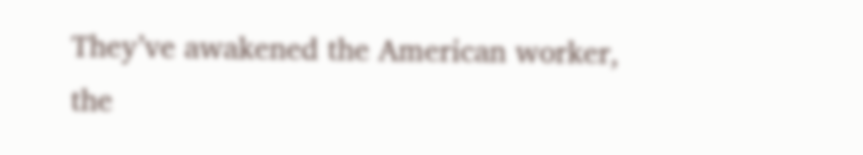They’ve awakened the American worker, the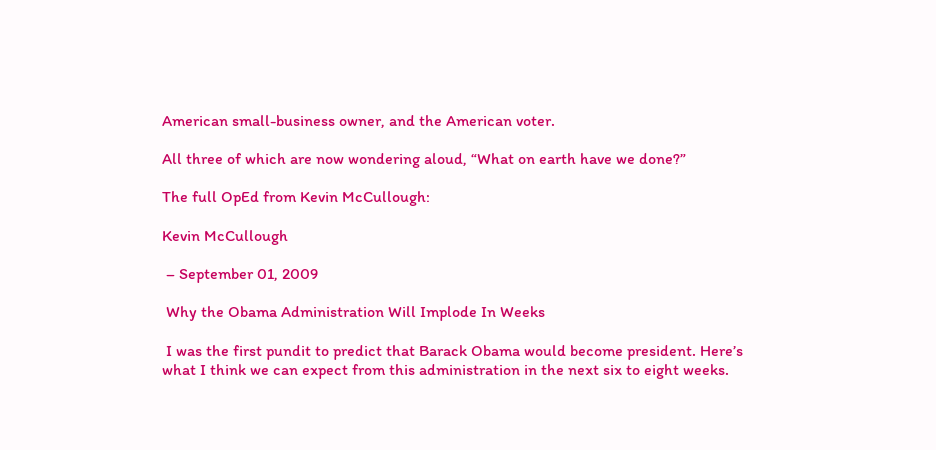American small-business owner, and the American voter.

All three of which are now wondering aloud, “What on earth have we done?”

The full OpEd from Kevin McCullough:

Kevin McCullough

 – September 01, 2009

 Why the Obama Administration Will Implode In Weeks

 I was the first pundit to predict that Barack Obama would become president. Here’s what I think we can expect from this administration in the next six to eight weeks.